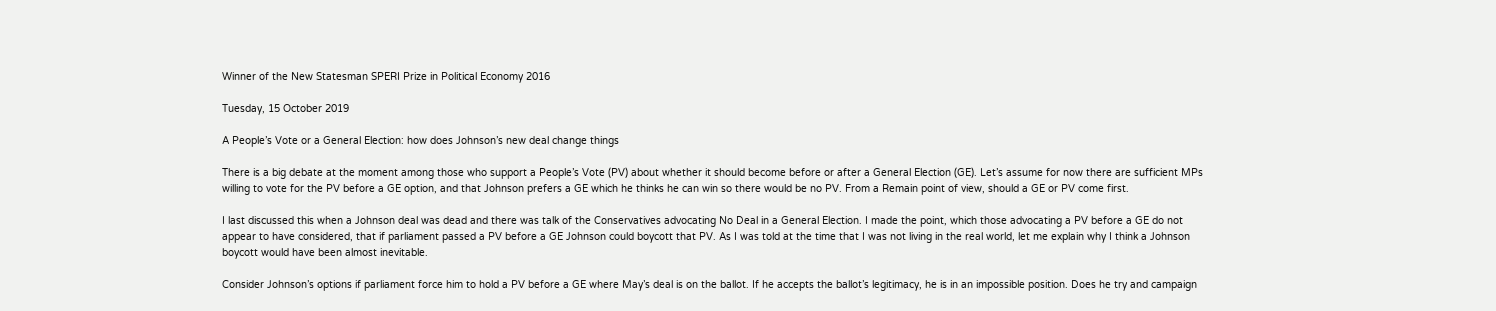Winner of the New Statesman SPERI Prize in Political Economy 2016

Tuesday, 15 October 2019

A People’s Vote or a General Election: how does Johnson’s new deal change things

There is a big debate at the moment among those who support a People’s Vote (PV) about whether it should become before or after a General Election (GE). Let’s assume for now there are sufficient MPs willing to vote for the PV before a GE option, and that Johnson prefers a GE which he thinks he can win so there would be no PV. From a Remain point of view, should a GE or PV come first.

I last discussed this when a Johnson deal was dead and there was talk of the Conservatives advocating No Deal in a General Election. I made the point, which those advocating a PV before a GE do not appear to have considered, that if parliament passed a PV before a GE Johnson could boycott that PV. As I was told at the time that I was not living in the real world, let me explain why I think a Johnson boycott would have been almost inevitable.

Consider Johnson’s options if parliament force him to hold a PV before a GE where May’s deal is on the ballot. If he accepts the ballot’s legitimacy, he is in an impossible position. Does he try and campaign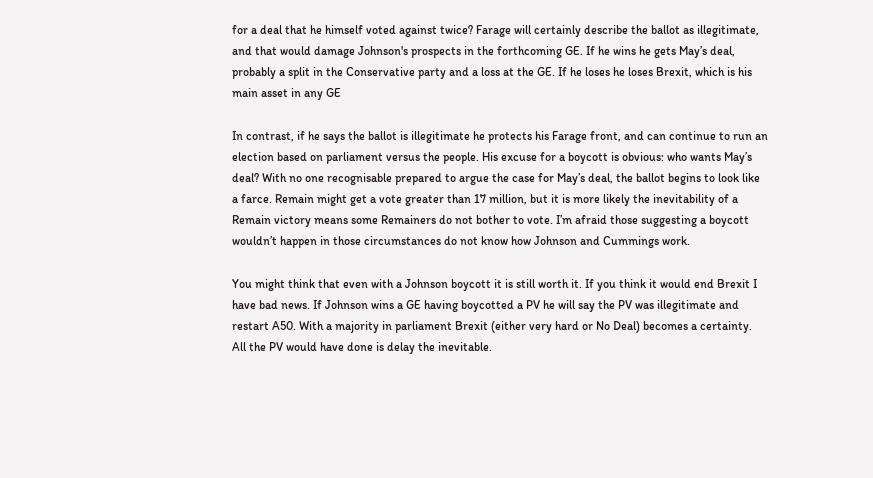for a deal that he himself voted against twice? Farage will certainly describe the ballot as illegitimate, and that would damage Johnson's prospects in the forthcoming GE. If he wins he gets May’s deal, probably a split in the Conservative party and a loss at the GE. If he loses he loses Brexit, which is his main asset in any GE

In contrast, if he says the ballot is illegitimate he protects his Farage front, and can continue to run an election based on parliament versus the people. His excuse for a boycott is obvious: who wants May’s deal? With no one recognisable prepared to argue the case for May’s deal, the ballot begins to look like a farce. Remain might get a vote greater than 17 million, but it is more likely the inevitability of a Remain victory means some Remainers do not bother to vote. I’m afraid those suggesting a boycott wouldn’t happen in those circumstances do not know how Johnson and Cummings work.

You might think that even with a Johnson boycott it is still worth it. If you think it would end Brexit I have bad news. If Johnson wins a GE having boycotted a PV he will say the PV was illegitimate and restart A50. With a majority in parliament Brexit (either very hard or No Deal) becomes a certainty. All the PV would have done is delay the inevitable.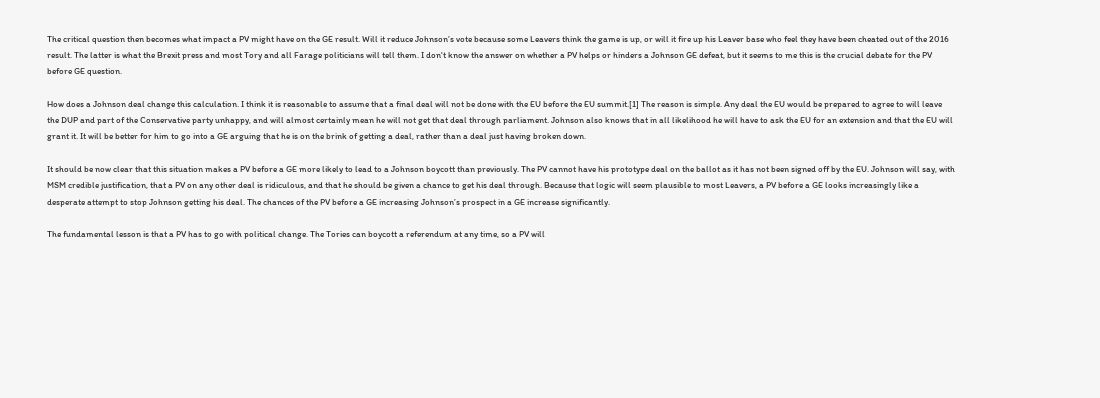The critical question then becomes what impact a PV might have on the GE result. Will it reduce Johnson’s vote because some Leavers think the game is up, or will it fire up his Leaver base who feel they have been cheated out of the 2016 result. The latter is what the Brexit press and most Tory and all Farage politicians will tell them. I don't know the answer on whether a PV helps or hinders a Johnson GE defeat, but it seems to me this is the crucial debate for the PV before GE question.

How does a Johnson deal change this calculation. I think it is reasonable to assume that a final deal will not be done with the EU before the EU summit.[1] The reason is simple. Any deal the EU would be prepared to agree to will leave the DUP and part of the Conservative party unhappy, and will almost certainly mean he will not get that deal through parliament. Johnson also knows that in all likelihood he will have to ask the EU for an extension and that the EU will grant it. It will be better for him to go into a GE arguing that he is on the brink of getting a deal, rather than a deal just having broken down.

It should be now clear that this situation makes a PV before a GE more likely to lead to a Johnson boycott than previously. The PV cannot have his prototype deal on the ballot as it has not been signed off by the EU. Johnson will say, with MSM credible justification, that a PV on any other deal is ridiculous, and that he should be given a chance to get his deal through. Because that logic will seem plausible to most Leavers, a PV before a GE looks increasingly like a desperate attempt to stop Johnson getting his deal. The chances of the PV before a GE increasing Johnson’s prospect in a GE increase significantly.

The fundamental lesson is that a PV has to go with political change. The Tories can boycott a referendum at any time, so a PV will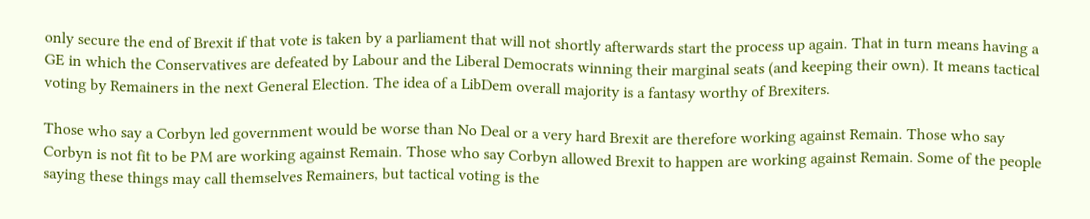only secure the end of Brexit if that vote is taken by a parliament that will not shortly afterwards start the process up again. That in turn means having a GE in which the Conservatives are defeated by Labour and the Liberal Democrats winning their marginal seats (and keeping their own). It means tactical voting by Remainers in the next General Election. The idea of a LibDem overall majority is a fantasy worthy of Brexiters.

Those who say a Corbyn led government would be worse than No Deal or a very hard Brexit are therefore working against Remain. Those who say Corbyn is not fit to be PM are working against Remain. Those who say Corbyn allowed Brexit to happen are working against Remain. Some of the people saying these things may call themselves Remainers, but tactical voting is the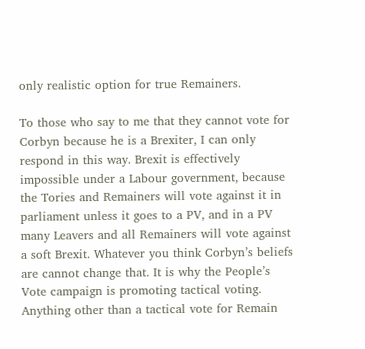only realistic option for true Remainers.

To those who say to me that they cannot vote for Corbyn because he is a Brexiter, I can only respond in this way. Brexit is effectively impossible under a Labour government, because the Tories and Remainers will vote against it in parliament unless it goes to a PV, and in a PV many Leavers and all Remainers will vote against a soft Brexit. Whatever you think Corbyn’s beliefs are cannot change that. It is why the People’s Vote campaign is promoting tactical voting. Anything other than a tactical vote for Remain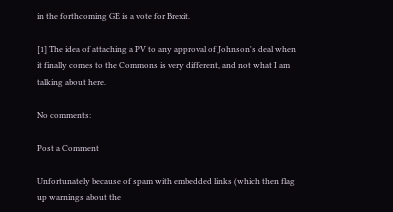in the forthcoming GE is a vote for Brexit.

[1] The idea of attaching a PV to any approval of Johnson's deal when it finally comes to the Commons is very different, and not what I am talking about here.

No comments:

Post a Comment

Unfortunately because of spam with embedded links (which then flag up warnings about the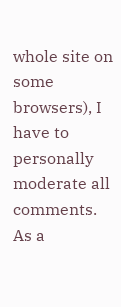whole site on some browsers), I have to personally moderate all comments. As a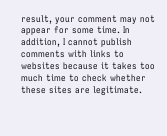result, your comment may not appear for some time. In addition, I cannot publish comments with links to websites because it takes too much time to check whether these sites are legitimate.